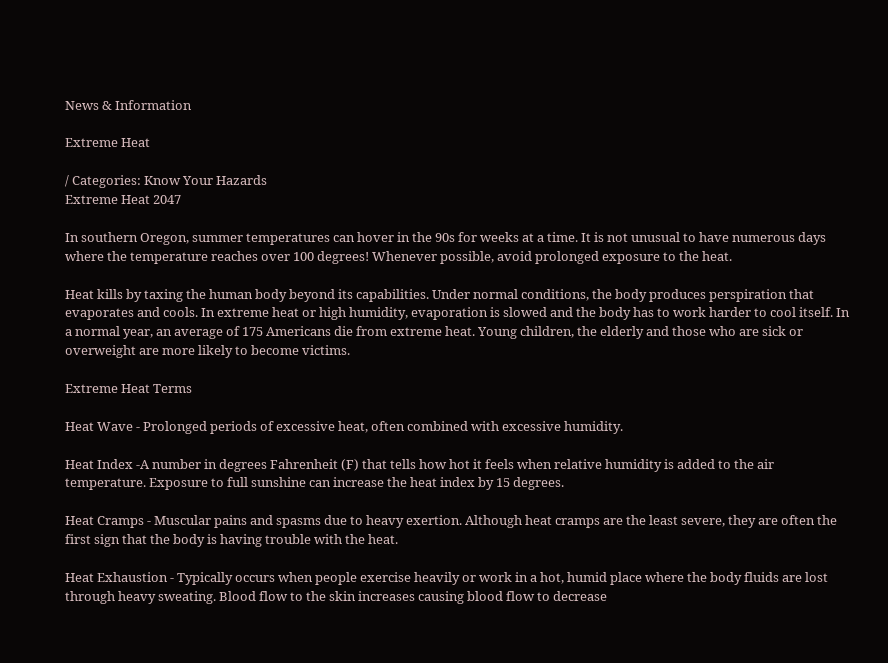News & Information

Extreme Heat

/ Categories: Know Your Hazards
Extreme Heat 2047

In southern Oregon, summer temperatures can hover in the 90s for weeks at a time. It is not unusual to have numerous days where the temperature reaches over 100 degrees! Whenever possible, avoid prolonged exposure to the heat.

Heat kills by taxing the human body beyond its capabilities. Under normal conditions, the body produces perspiration that evaporates and cools. In extreme heat or high humidity, evaporation is slowed and the body has to work harder to cool itself. In a normal year, an average of 175 Americans die from extreme heat. Young children, the elderly and those who are sick or overweight are more likely to become victims.

Extreme Heat Terms

Heat Wave - Prolonged periods of excessive heat, often combined with excessive humidity.

Heat Index -A number in degrees Fahrenheit (F) that tells how hot it feels when relative humidity is added to the air temperature. Exposure to full sunshine can increase the heat index by 15 degrees.

Heat Cramps - Muscular pains and spasms due to heavy exertion. Although heat cramps are the least severe, they are often the first sign that the body is having trouble with the heat.

Heat Exhaustion - Typically occurs when people exercise heavily or work in a hot, humid place where the body fluids are lost through heavy sweating. Blood flow to the skin increases causing blood flow to decrease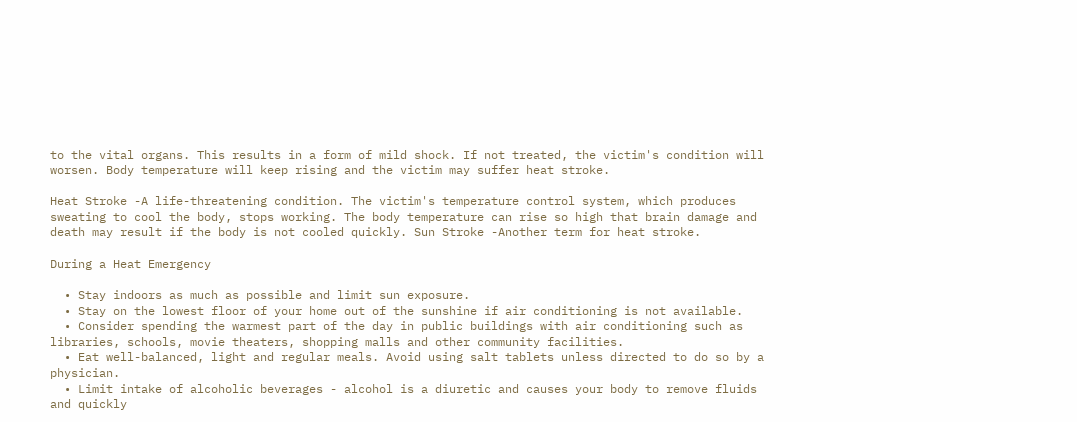to the vital organs. This results in a form of mild shock. If not treated, the victim's condition will worsen. Body temperature will keep rising and the victim may suffer heat stroke.

Heat Stroke -A life-threatening condition. The victim's temperature control system, which produces sweating to cool the body, stops working. The body temperature can rise so high that brain damage and death may result if the body is not cooled quickly. Sun Stroke -Another term for heat stroke.

During a Heat Emergency

  • Stay indoors as much as possible and limit sun exposure.
  • Stay on the lowest floor of your home out of the sunshine if air conditioning is not available.
  • Consider spending the warmest part of the day in public buildings with air conditioning such as libraries, schools, movie theaters, shopping malls and other community facilities.
  • Eat well-balanced, light and regular meals. Avoid using salt tablets unless directed to do so by a physician.
  • Limit intake of alcoholic beverages - alcohol is a diuretic and causes your body to remove fluids and quickly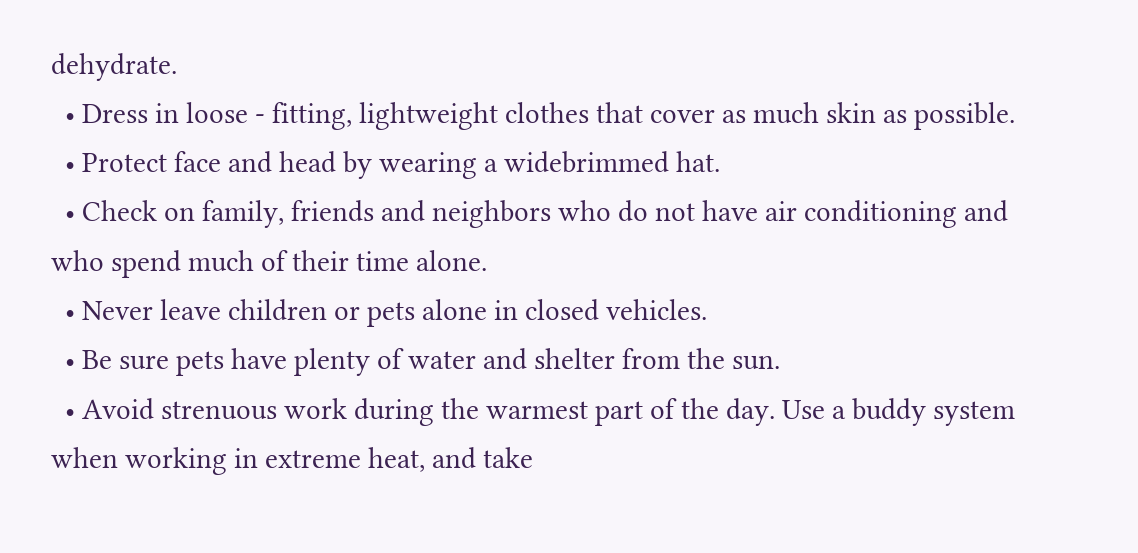dehydrate.
  • Dress in loose - fitting, lightweight clothes that cover as much skin as possible.
  • Protect face and head by wearing a widebrimmed hat.
  • Check on family, friends and neighbors who do not have air conditioning and who spend much of their time alone.
  • Never leave children or pets alone in closed vehicles.
  • Be sure pets have plenty of water and shelter from the sun.
  • Avoid strenuous work during the warmest part of the day. Use a buddy system when working in extreme heat, and take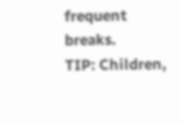frequent breaks.
TIP: Children,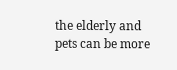the elderly and pets can be more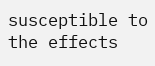susceptible to the effects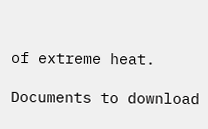of extreme heat.

Documents to download